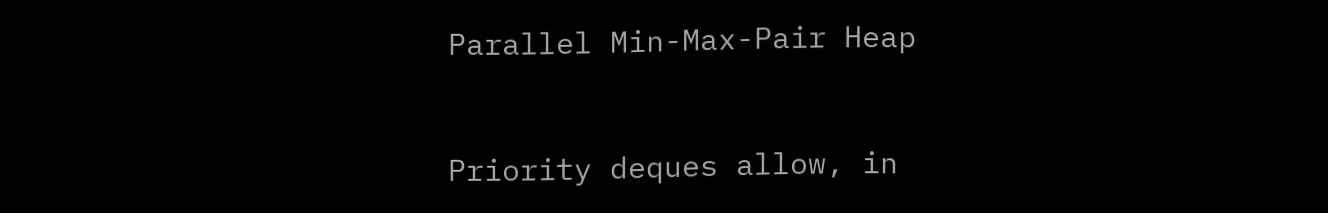Parallel Min-Max-Pair Heap


Priority deques allow, in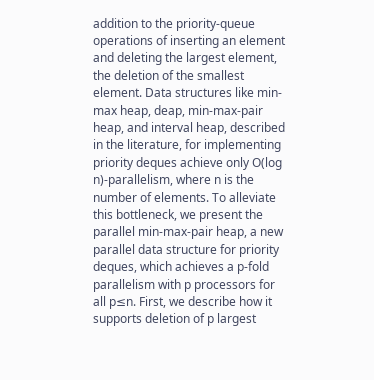addition to the priority-queue operations of inserting an element and deleting the largest element, the deletion of the smallest element. Data structures like min-max heap, deap, min-max-pair heap, and interval heap, described in the literature, for implementing priority deques achieve only O(log n)-parallelism, where n is the number of elements. To alleviate this bottleneck, we present the parallel min-max-pair heap, a new parallel data structure for priority deques, which achieves a p-fold parallelism with p processors for all p≤n. First, we describe how it supports deletion of p largest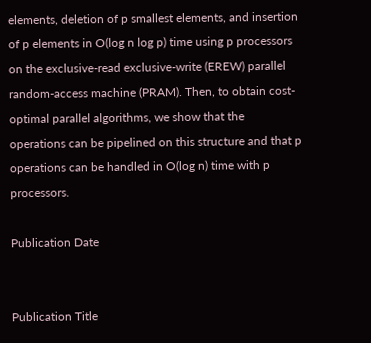elements, deletion of p smallest elements, and insertion of p elements in O(log n log p) time using p processors on the exclusive-read exclusive-write (EREW) parallel random-access machine (PRAM). Then, to obtain cost-optimal parallel algorithms, we show that the operations can be pipelined on this structure and that p operations can be handled in O(log n) time with p processors.

Publication Date


Publication Title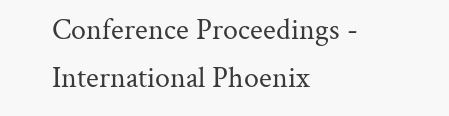Conference Proceedings - International Phoenix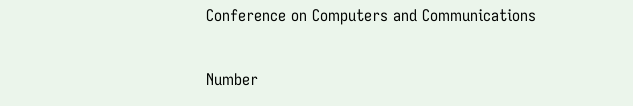Conference on Computers and Communications

Number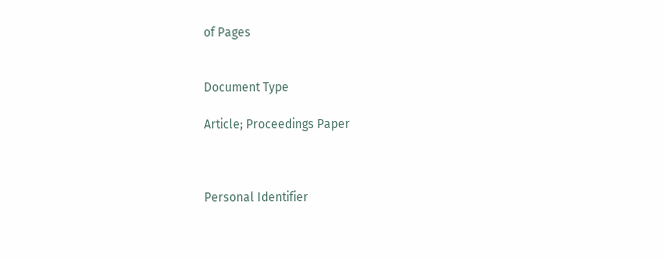of Pages


Document Type

Article; Proceedings Paper



Personal Identifier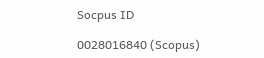Socpus ID

0028016840 (Scopus)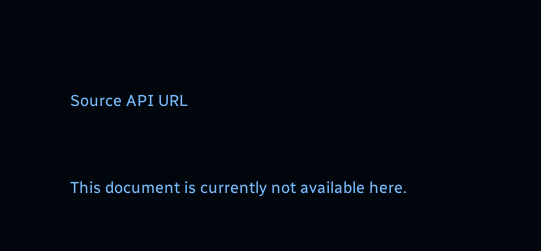Source API URL


This document is currently not available here.